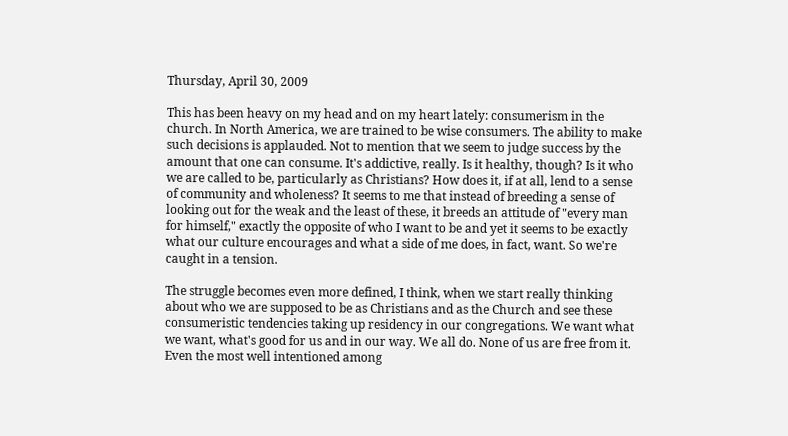Thursday, April 30, 2009

This has been heavy on my head and on my heart lately: consumerism in the church. In North America, we are trained to be wise consumers. The ability to make such decisions is applauded. Not to mention that we seem to judge success by the amount that one can consume. It's addictive, really. Is it healthy, though? Is it who we are called to be, particularly as Christians? How does it, if at all, lend to a sense of community and wholeness? It seems to me that instead of breeding a sense of looking out for the weak and the least of these, it breeds an attitude of "every man for himself," exactly the opposite of who I want to be and yet it seems to be exactly what our culture encourages and what a side of me does, in fact, want. So we're caught in a tension.

The struggle becomes even more defined, I think, when we start really thinking about who we are supposed to be as Christians and as the Church and see these consumeristic tendencies taking up residency in our congregations. We want what we want, what's good for us and in our way. We all do. None of us are free from it. Even the most well intentioned among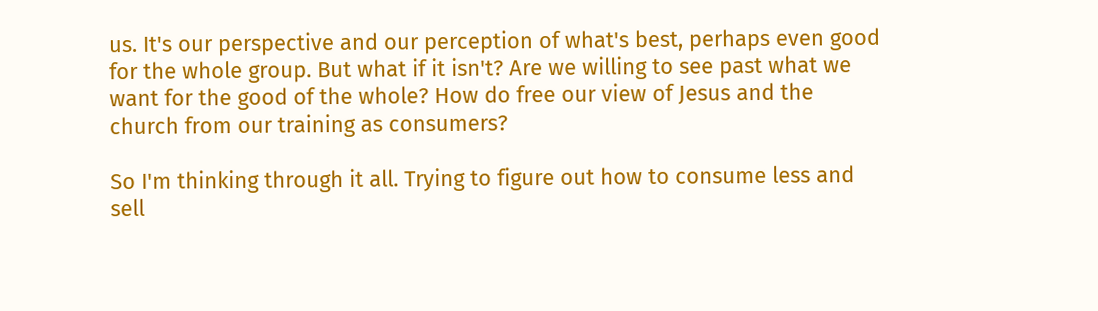us. It's our perspective and our perception of what's best, perhaps even good for the whole group. But what if it isn't? Are we willing to see past what we want for the good of the whole? How do free our view of Jesus and the church from our training as consumers?

So I'm thinking through it all. Trying to figure out how to consume less and sell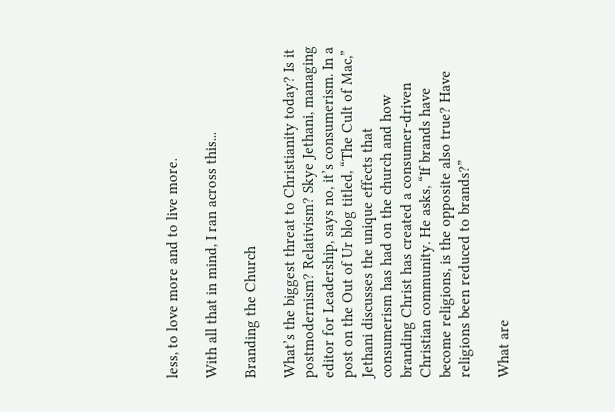less, to love more and to live more.

With all that in mind, I ran across this...

Branding the Church

What’s the biggest threat to Christianity today? Is it postmodernism? Relativism? Skye Jethani, managing editor for Leadership, says no, it’s consumerism. In a post on the Out of Ur blog titled, “The Cult of Mac,” Jethani discusses the unique effects that consumerism has had on the church and how branding Christ has created a consumer-driven Christian community. He asks, “If brands have become religions, is the opposite also true? Have religions been reduced to brands?”

What are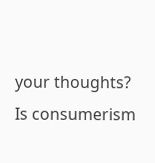your thoughts? Is consumerism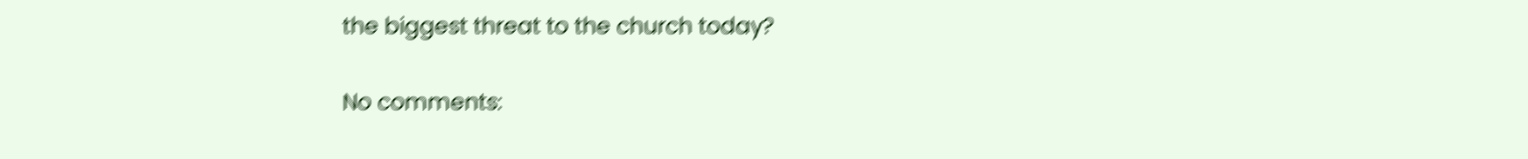the biggest threat to the church today?

No comments: